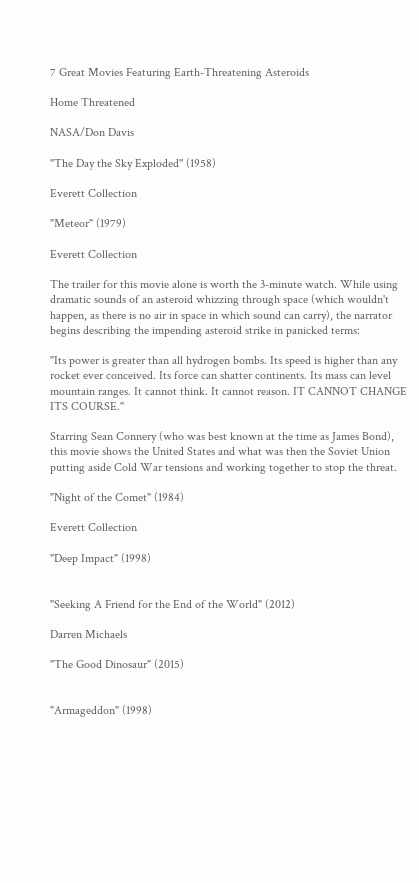7 Great Movies Featuring Earth-Threatening Asteroids

Home Threatened

NASA/Don Davis

"The Day the Sky Exploded" (1958)

Everett Collection

"Meteor" (1979)

Everett Collection

The trailer for this movie alone is worth the 3-minute watch. While using dramatic sounds of an asteroid whizzing through space (which wouldn't happen, as there is no air in space in which sound can carry), the narrator begins describing the impending asteroid strike in panicked terms:

"Its power is greater than all hydrogen bombs. Its speed is higher than any rocket ever conceived. Its force can shatter continents. Its mass can level mountain ranges. It cannot think. It cannot reason. IT CANNOT CHANGE ITS COURSE."

Starring Sean Connery (who was best known at the time as James Bond), this movie shows the United States and what was then the Soviet Union putting aside Cold War tensions and working together to stop the threat.

"Night of the Comet" (1984)

Everett Collection

"Deep Impact" (1998)


"Seeking A Friend for the End of the World" (2012)

Darren Michaels

"The Good Dinosaur" (2015)


"Armageddon" (1998)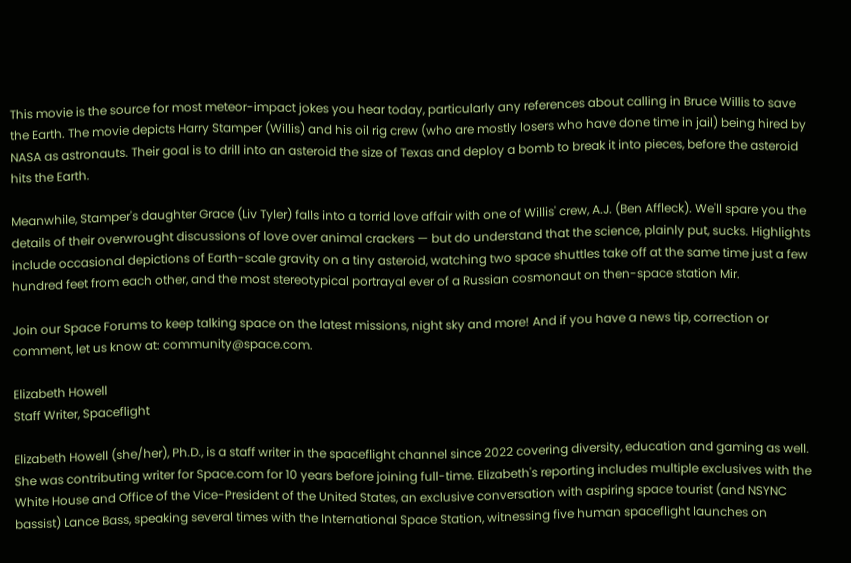This movie is the source for most meteor-impact jokes you hear today, particularly any references about calling in Bruce Willis to save the Earth. The movie depicts Harry Stamper (Willis) and his oil rig crew (who are mostly losers who have done time in jail) being hired by NASA as astronauts. Their goal is to drill into an asteroid the size of Texas and deploy a bomb to break it into pieces, before the asteroid hits the Earth.

Meanwhile, Stamper's daughter Grace (Liv Tyler) falls into a torrid love affair with one of Willis' crew, A.J. (Ben Affleck). We'll spare you the details of their overwrought discussions of love over animal crackers — but do understand that the science, plainly put, sucks. Highlights include occasional depictions of Earth-scale gravity on a tiny asteroid, watching two space shuttles take off at the same time just a few hundred feet from each other, and the most stereotypical portrayal ever of a Russian cosmonaut on then-space station Mir.

Join our Space Forums to keep talking space on the latest missions, night sky and more! And if you have a news tip, correction or comment, let us know at: community@space.com.

Elizabeth Howell
Staff Writer, Spaceflight

Elizabeth Howell (she/her), Ph.D., is a staff writer in the spaceflight channel since 2022 covering diversity, education and gaming as well. She was contributing writer for Space.com for 10 years before joining full-time. Elizabeth's reporting includes multiple exclusives with the White House and Office of the Vice-President of the United States, an exclusive conversation with aspiring space tourist (and NSYNC bassist) Lance Bass, speaking several times with the International Space Station, witnessing five human spaceflight launches on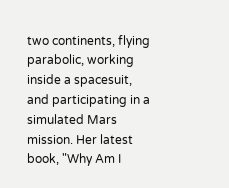two continents, flying parabolic, working inside a spacesuit, and participating in a simulated Mars mission. Her latest book, "Why Am I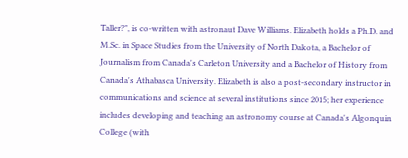Taller?", is co-written with astronaut Dave Williams. Elizabeth holds a Ph.D. and M.Sc. in Space Studies from the University of North Dakota, a Bachelor of Journalism from Canada's Carleton University and a Bachelor of History from Canada's Athabasca University. Elizabeth is also a post-secondary instructor in communications and science at several institutions since 2015; her experience includes developing and teaching an astronomy course at Canada's Algonquin College (with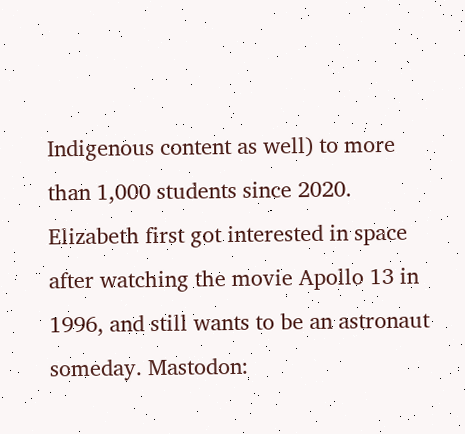Indigenous content as well) to more than 1,000 students since 2020. Elizabeth first got interested in space after watching the movie Apollo 13 in 1996, and still wants to be an astronaut someday. Mastodon: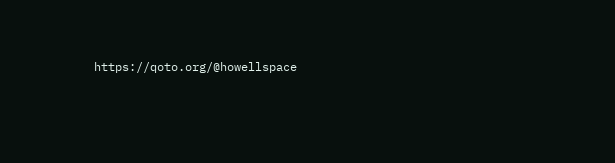https://qoto.org/@howellspace